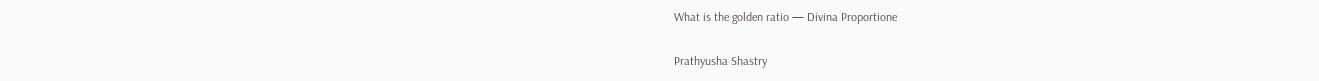What is the golden ratio — Divina Proportione

Prathyusha Shastry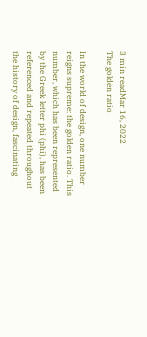3 min readMar 16, 2022
The golden ratio

In the world of design, one number reigns supreme: the golden ratio. This number, which has been represented by the Greek letter phi (phi), has been referenced and repeated throughout the history of design, fascinating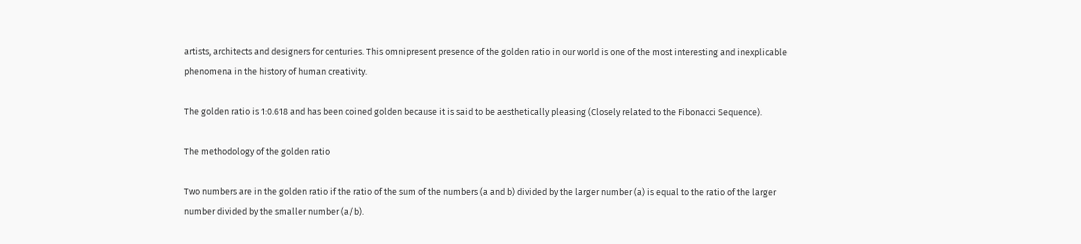artists, architects and designers for centuries. This omnipresent presence of the golden ratio in our world is one of the most interesting and inexplicable phenomena in the history of human creativity.

The golden ratio is 1:0.618 and has been coined golden because it is said to be aesthetically pleasing (Closely related to the Fibonacci Sequence).

The methodology of the golden ratio

Two numbers are in the golden ratio if the ratio of the sum of the numbers (a and b) divided by the larger number (a) is equal to the ratio of the larger number divided by the smaller number (a/b).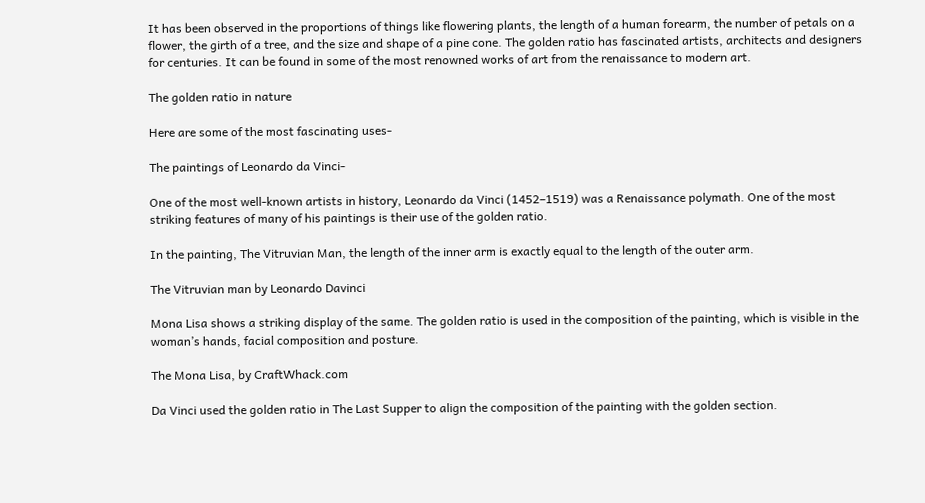It has been observed in the proportions of things like flowering plants, the length of a human forearm, the number of petals on a flower, the girth of a tree, and the size and shape of a pine cone. The golden ratio has fascinated artists, architects and designers for centuries. It can be found in some of the most renowned works of art from the renaissance to modern art.

The golden ratio in nature

Here are some of the most fascinating uses-

The paintings of Leonardo da Vinci-

One of the most well-known artists in history, Leonardo da Vinci (1452–1519) was a Renaissance polymath. One of the most striking features of many of his paintings is their use of the golden ratio.

In the painting, The Vitruvian Man, the length of the inner arm is exactly equal to the length of the outer arm.

The Vitruvian man by Leonardo Davinci

Mona Lisa shows a striking display of the same. The golden ratio is used in the composition of the painting, which is visible in the woman’s hands, facial composition and posture.

The Mona Lisa, by CraftWhack.com

Da Vinci used the golden ratio in The Last Supper to align the composition of the painting with the golden section.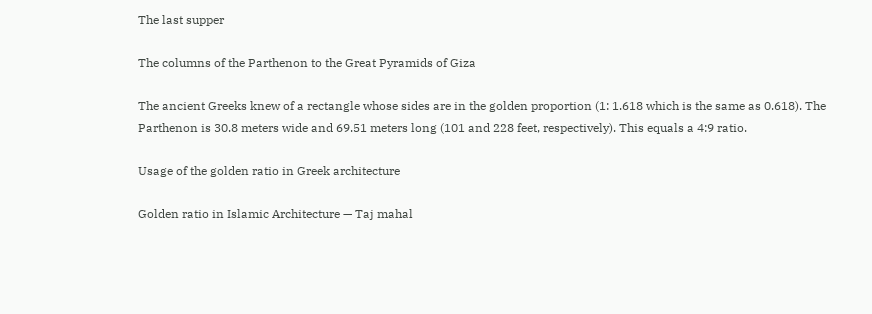The last supper

The columns of the Parthenon to the Great Pyramids of Giza

The ancient Greeks knew of a rectangle whose sides are in the golden proportion (1: 1.618 which is the same as 0.618). The Parthenon is 30.8 meters wide and 69.51 meters long (101 and 228 feet, respectively). This equals a 4:9 ratio.

Usage of the golden ratio in Greek architecture

Golden ratio in Islamic Architecture — Taj mahal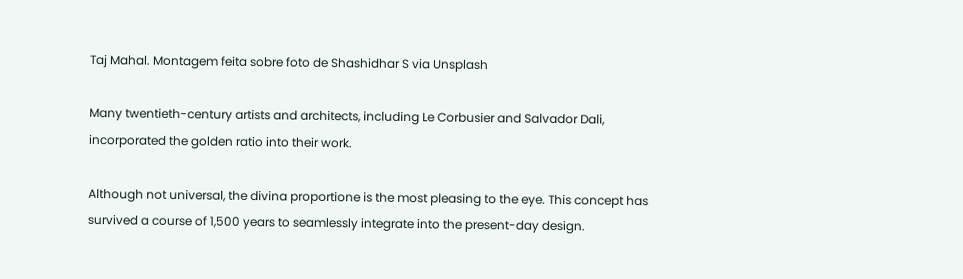Taj Mahal. Montagem feita sobre foto de Shashidhar S via Unsplash

Many twentieth-century artists and architects, including Le Corbusier and Salvador Dali, incorporated the golden ratio into their work.

Although not universal, the divina proportione is the most pleasing to the eye. This concept has survived a course of 1,500 years to seamlessly integrate into the present-day design.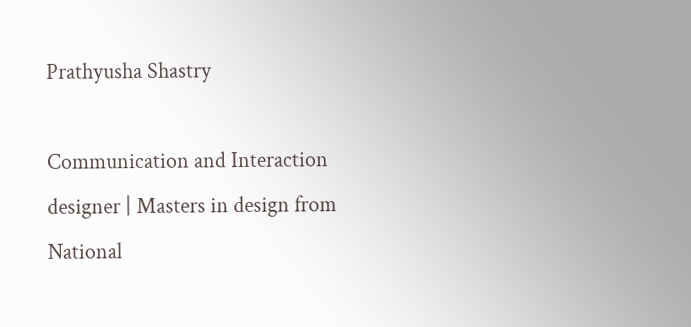Prathyusha Shastry

Communication and Interaction designer | Masters in design from National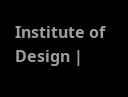Institute of Design |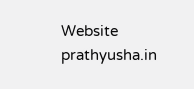Website prathyusha.in